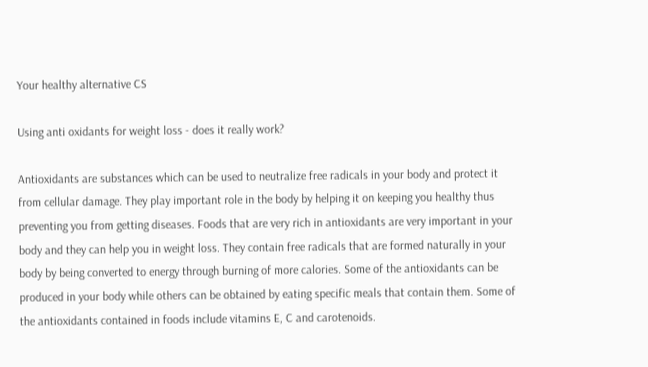Your healthy alternative CS

Using anti oxidants for weight loss - does it really work?

Antioxidants are substances which can be used to neutralize free radicals in your body and protect it from cellular damage. They play important role in the body by helping it on keeping you healthy thus preventing you from getting diseases. Foods that are very rich in antioxidants are very important in your body and they can help you in weight loss. They contain free radicals that are formed naturally in your body by being converted to energy through burning of more calories. Some of the antioxidants can be produced in your body while others can be obtained by eating specific meals that contain them. Some of the antioxidants contained in foods include vitamins E, C and carotenoids.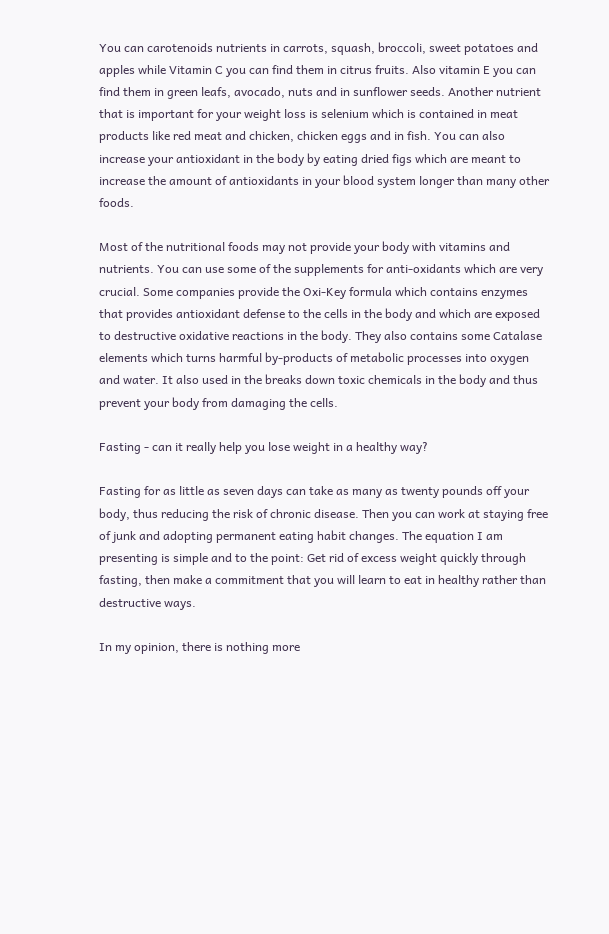You can carotenoids nutrients in carrots, squash, broccoli, sweet potatoes and apples while Vitamin C you can find them in citrus fruits. Also vitamin E you can find them in green leafs, avocado, nuts and in sunflower seeds. Another nutrient that is important for your weight loss is selenium which is contained in meat products like red meat and chicken, chicken eggs and in fish. You can also increase your antioxidant in the body by eating dried figs which are meant to increase the amount of antioxidants in your blood system longer than many other foods.

Most of the nutritional foods may not provide your body with vitamins and nutrients. You can use some of the supplements for anti-oxidants which are very crucial. Some companies provide the Oxi-Key formula which contains enzymes that provides antioxidant defense to the cells in the body and which are exposed to destructive oxidative reactions in the body. They also contains some Catalase elements which turns harmful by-products of metabolic processes into oxygen and water. It also used in the breaks down toxic chemicals in the body and thus prevent your body from damaging the cells.

Fasting - can it really help you lose weight in a healthy way?

Fasting for as little as seven days can take as many as twenty pounds off your body, thus reducing the risk of chronic disease. Then you can work at staying free of junk and adopting permanent eating habit changes. The equation I am presenting is simple and to the point: Get rid of excess weight quickly through fasting, then make a commitment that you will learn to eat in healthy rather than destructive ways.

In my opinion, there is nothing more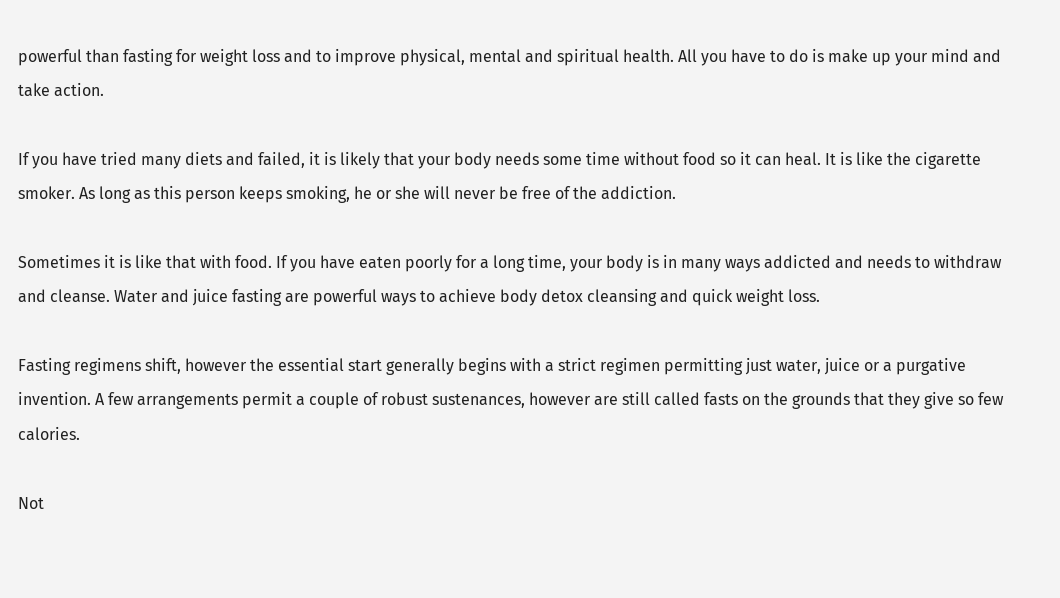powerful than fasting for weight loss and to improve physical, mental and spiritual health. All you have to do is make up your mind and take action.

If you have tried many diets and failed, it is likely that your body needs some time without food so it can heal. It is like the cigarette smoker. As long as this person keeps smoking, he or she will never be free of the addiction.

Sometimes it is like that with food. If you have eaten poorly for a long time, your body is in many ways addicted and needs to withdraw and cleanse. Water and juice fasting are powerful ways to achieve body detox cleansing and quick weight loss.

Fasting regimens shift, however the essential start generally begins with a strict regimen permitting just water, juice or a purgative invention. A few arrangements permit a couple of robust sustenances, however are still called fasts on the grounds that they give so few calories.

Not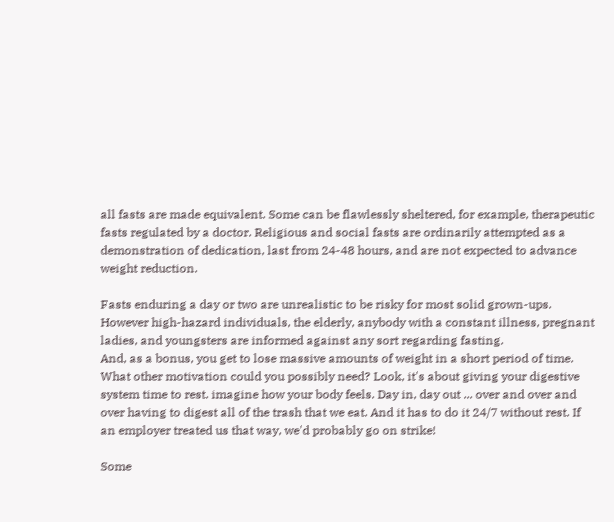all fasts are made equivalent. Some can be flawlessly sheltered, for example, therapeutic fasts regulated by a doctor. Religious and social fasts are ordinarily attempted as a demonstration of dedication, last from 24-48 hours, and are not expected to advance weight reduction.

Fasts enduring a day or two are unrealistic to be risky for most solid grown-ups. However high-hazard individuals, the elderly, anybody with a constant illness, pregnant ladies, and youngsters are informed against any sort regarding fasting.
And, as a bonus, you get to lose massive amounts of weight in a short period of time. What other motivation could you possibly need? Look, it's about giving your digestive system time to rest. imagine how your body feels. Day in, day out ... over and over and over having to digest all of the trash that we eat. And it has to do it 24/7 without rest. If an employer treated us that way, we'd probably go on strike!

Some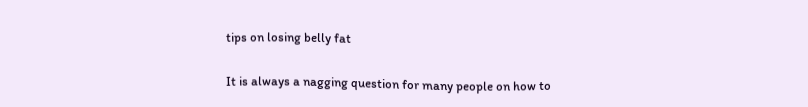tips on losing belly fat

It is always a nagging question for many people on how to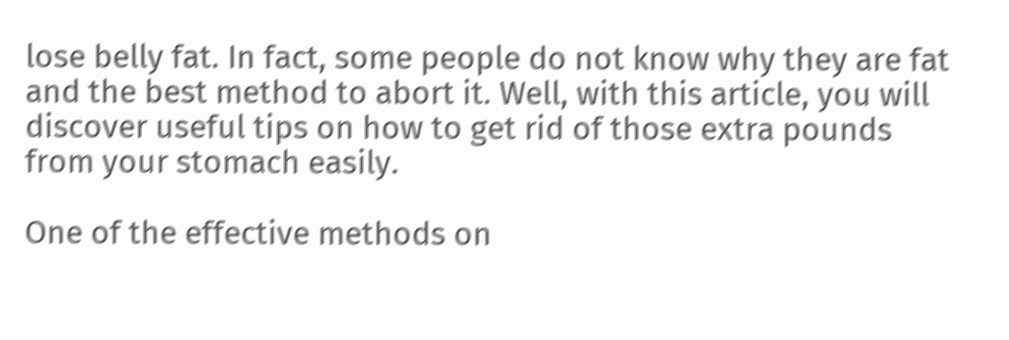lose belly fat. In fact, some people do not know why they are fat and the best method to abort it. Well, with this article, you will discover useful tips on how to get rid of those extra pounds from your stomach easily.

One of the effective methods on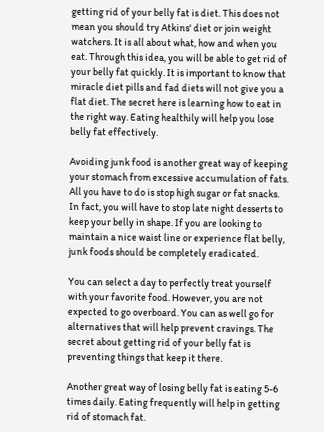getting rid of your belly fat is diet. This does not mean you should try Atkins' diet or join weight watchers. It is all about what, how and when you eat. Through this idea, you will be able to get rid of your belly fat quickly. It is important to know that miracle diet pills and fad diets will not give you a flat diet. The secret here is learning how to eat in the right way. Eating healthily will help you lose belly fat effectively.

Avoiding junk food is another great way of keeping your stomach from excessive accumulation of fats. All you have to do is stop high sugar or fat snacks. In fact, you will have to stop late night desserts to keep your belly in shape. If you are looking to maintain a nice waist line or experience flat belly, junk foods should be completely eradicated.

You can select a day to perfectly treat yourself with your favorite food. However, you are not expected to go overboard. You can as well go for alternatives that will help prevent cravings. The secret about getting rid of your belly fat is preventing things that keep it there.

Another great way of losing belly fat is eating 5-6 times daily. Eating frequently will help in getting rid of stomach fat.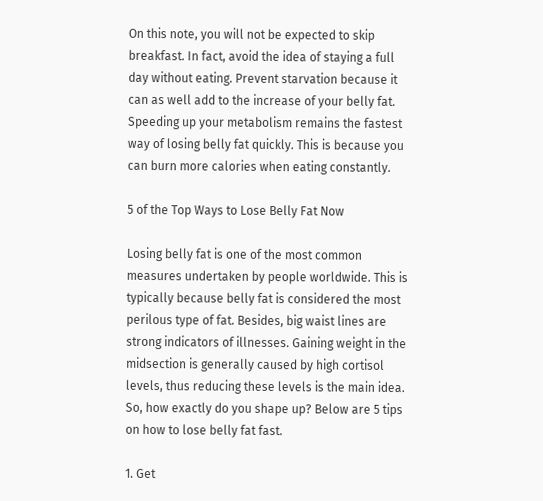On this note, you will not be expected to skip breakfast. In fact, avoid the idea of staying a full day without eating. Prevent starvation because it can as well add to the increase of your belly fat. Speeding up your metabolism remains the fastest way of losing belly fat quickly. This is because you can burn more calories when eating constantly.

5 of the Top Ways to Lose Belly Fat Now

Losing belly fat is one of the most common measures undertaken by people worldwide. This is typically because belly fat is considered the most perilous type of fat. Besides, big waist lines are strong indicators of illnesses. Gaining weight in the midsection is generally caused by high cortisol levels, thus reducing these levels is the main idea. So, how exactly do you shape up? Below are 5 tips on how to lose belly fat fast.

1. Get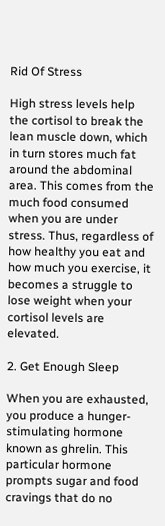Rid Of Stress

High stress levels help the cortisol to break the lean muscle down, which in turn stores much fat around the abdominal area. This comes from the much food consumed when you are under stress. Thus, regardless of how healthy you eat and how much you exercise, it becomes a struggle to lose weight when your cortisol levels are elevated.

2. Get Enough Sleep

When you are exhausted, you produce a hunger-stimulating hormone known as ghrelin. This particular hormone prompts sugar and food cravings that do no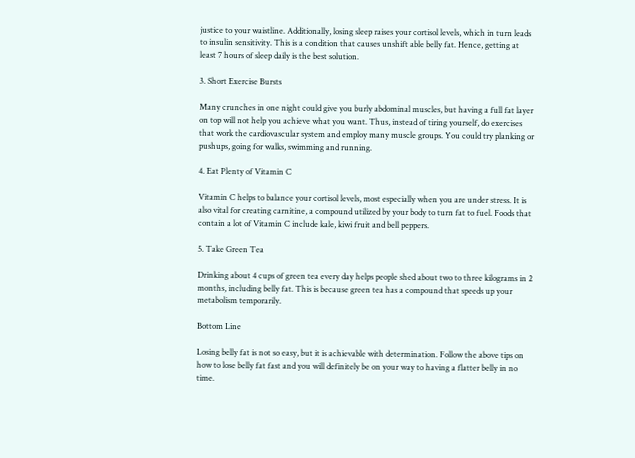justice to your waistline. Additionally, losing sleep raises your cortisol levels, which in turn leads to insulin sensitivity. This is a condition that causes unshift able belly fat. Hence, getting at least 7 hours of sleep daily is the best solution.

3. Short Exercise Bursts

Many crunches in one night could give you burly abdominal muscles, but having a full fat layer on top will not help you achieve what you want. Thus, instead of tiring yourself, do exercises that work the cardiovascular system and employ many muscle groups. You could try planking or pushups, going for walks, swimming and running.

4. Eat Plenty of Vitamin C

Vitamin C helps to balance your cortisol levels, most especially when you are under stress. It is also vital for creating carnitine, a compound utilized by your body to turn fat to fuel. Foods that contain a lot of Vitamin C include kale, kiwi fruit and bell peppers.

5. Take Green Tea

Drinking about 4 cups of green tea every day helps people shed about two to three kilograms in 2 months, including belly fat. This is because green tea has a compound that speeds up your metabolism temporarily.

Bottom Line

Losing belly fat is not so easy, but it is achievable with determination. Follow the above tips on how to lose belly fat fast and you will definitely be on your way to having a flatter belly in no time.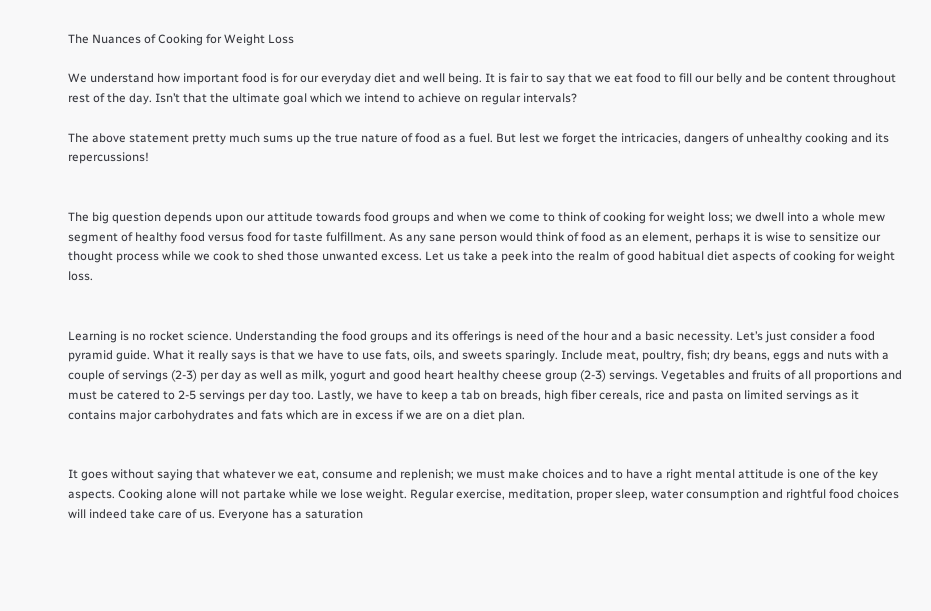The Nuances of Cooking for Weight Loss

We understand how important food is for our everyday diet and well being. It is fair to say that we eat food to fill our belly and be content throughout rest of the day. Isn’t that the ultimate goal which we intend to achieve on regular intervals?

The above statement pretty much sums up the true nature of food as a fuel. But lest we forget the intricacies, dangers of unhealthy cooking and its repercussions!


The big question depends upon our attitude towards food groups and when we come to think of cooking for weight loss; we dwell into a whole mew segment of healthy food versus food for taste fulfillment. As any sane person would think of food as an element, perhaps it is wise to sensitize our thought process while we cook to shed those unwanted excess. Let us take a peek into the realm of good habitual diet aspects of cooking for weight loss.


Learning is no rocket science. Understanding the food groups and its offerings is need of the hour and a basic necessity. Let’s just consider a food pyramid guide. What it really says is that we have to use fats, oils, and sweets sparingly. Include meat, poultry, fish; dry beans, eggs and nuts with a couple of servings (2-3) per day as well as milk, yogurt and good heart healthy cheese group (2-3) servings. Vegetables and fruits of all proportions and must be catered to 2-5 servings per day too. Lastly, we have to keep a tab on breads, high fiber cereals, rice and pasta on limited servings as it contains major carbohydrates and fats which are in excess if we are on a diet plan.


It goes without saying that whatever we eat, consume and replenish; we must make choices and to have a right mental attitude is one of the key aspects. Cooking alone will not partake while we lose weight. Regular exercise, meditation, proper sleep, water consumption and rightful food choices will indeed take care of us. Everyone has a saturation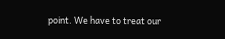point. We have to treat our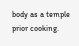body as a temple prior cooking.